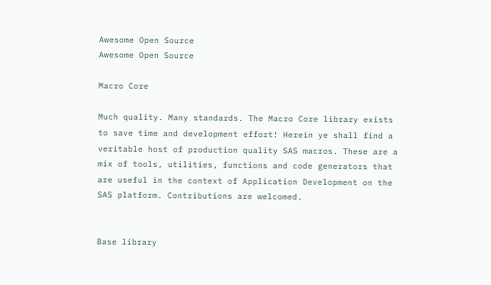Awesome Open Source
Awesome Open Source

Macro Core

Much quality. Many standards. The Macro Core library exists to save time and development effort! Herein ye shall find a veritable host of production quality SAS macros. These are a mix of tools, utilities, functions and code generators that are useful in the context of Application Development on the SAS platform. Contributions are welcomed.


Base library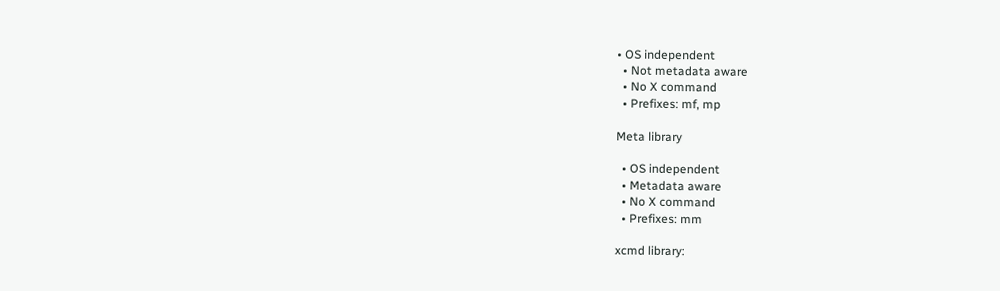• OS independent
  • Not metadata aware
  • No X command
  • Prefixes: mf, mp

Meta library

  • OS independent
  • Metadata aware
  • No X command
  • Prefixes: mm

xcmd library: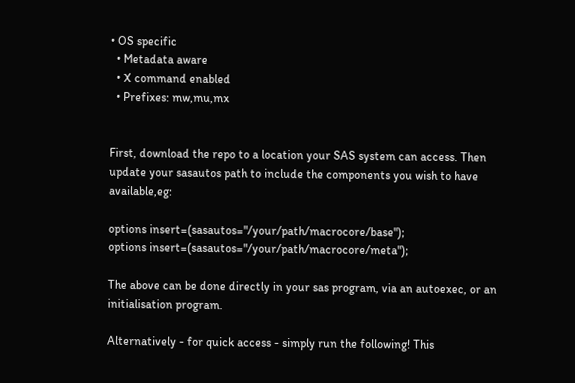• OS specific
  • Metadata aware
  • X command enabled
  • Prefixes: mw,mu,mx


First, download the repo to a location your SAS system can access. Then update your sasautos path to include the components you wish to have available,eg:

options insert=(sasautos="/your/path/macrocore/base");
options insert=(sasautos="/your/path/macrocore/meta");

The above can be done directly in your sas program, via an autoexec, or an initialisation program.

Alternatively - for quick access - simply run the following! This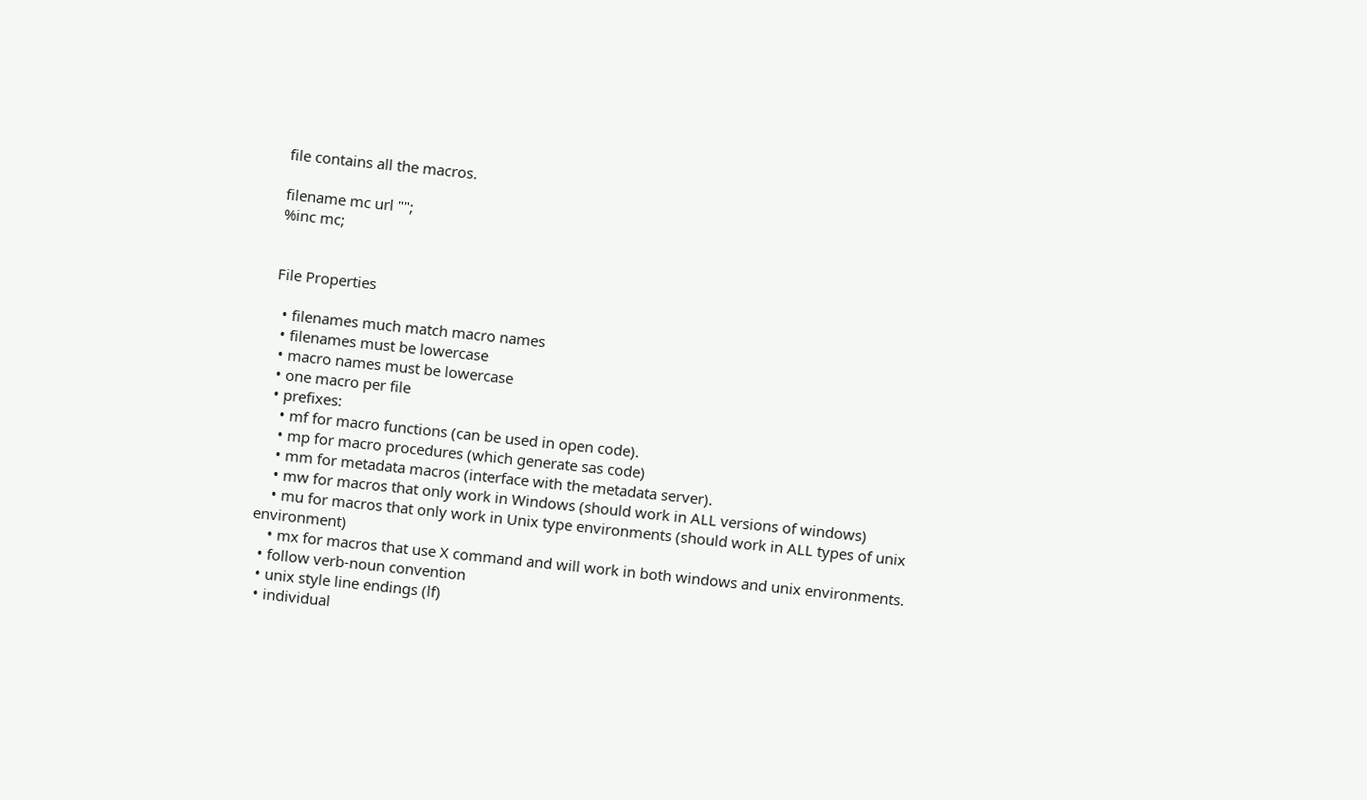file contains all the macros.

filename mc url "";
%inc mc;


File Properties

  • filenames much match macro names
  • filenames must be lowercase
  • macro names must be lowercase
  • one macro per file
  • prefixes:
    • mf for macro functions (can be used in open code).
    • mp for macro procedures (which generate sas code)
    • mm for metadata macros (interface with the metadata server).
    • mw for macros that only work in Windows (should work in ALL versions of windows)
    • mu for macros that only work in Unix type environments (should work in ALL types of unix environment)
    • mx for macros that use X command and will work in both windows and unix environments.
  • follow verb-noun convention
  • unix style line endings (lf)
  • individual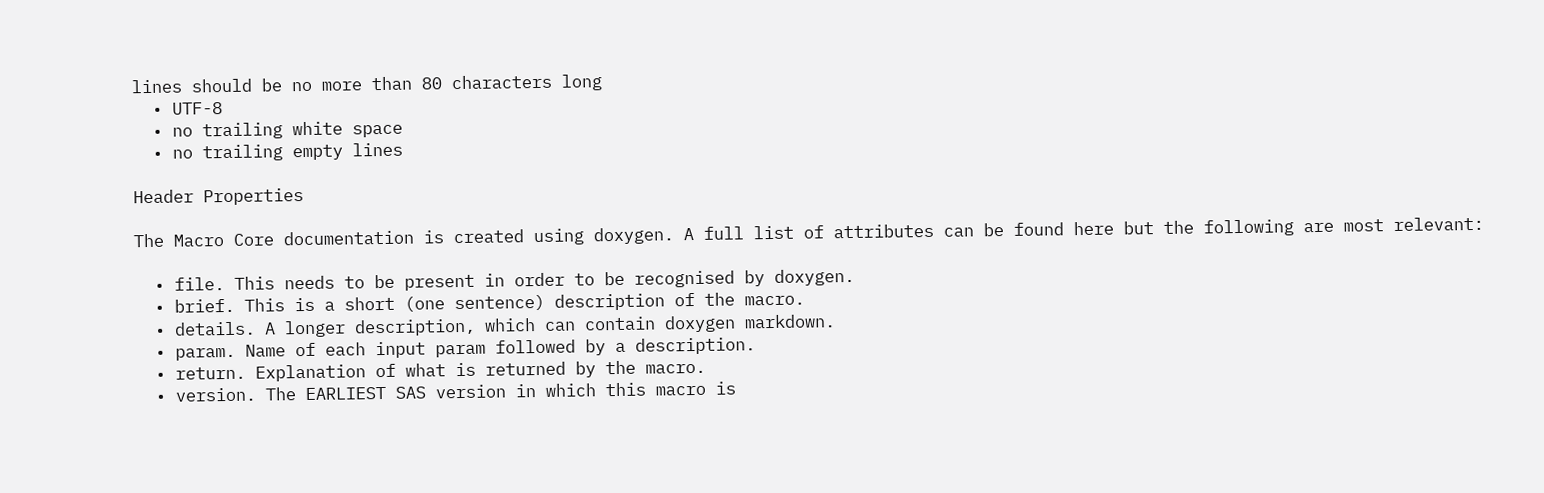lines should be no more than 80 characters long
  • UTF-8
  • no trailing white space
  • no trailing empty lines

Header Properties

The Macro Core documentation is created using doxygen. A full list of attributes can be found here but the following are most relevant:

  • file. This needs to be present in order to be recognised by doxygen.
  • brief. This is a short (one sentence) description of the macro.
  • details. A longer description, which can contain doxygen markdown.
  • param. Name of each input param followed by a description.
  • return. Explanation of what is returned by the macro.
  • version. The EARLIEST SAS version in which this macro is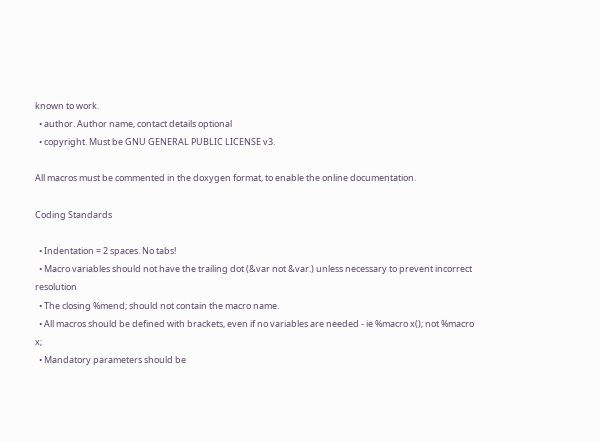known to work.
  • author. Author name, contact details optional
  • copyright. Must be GNU GENERAL PUBLIC LICENSE v3.

All macros must be commented in the doxygen format, to enable the online documentation.

Coding Standards

  • Indentation = 2 spaces. No tabs!
  • Macro variables should not have the trailing dot (&var not &var.) unless necessary to prevent incorrect resolution
  • The closing %mend; should not contain the macro name.
  • All macros should be defined with brackets, even if no variables are needed - ie %macro x(); not %macro x;
  • Mandatory parameters should be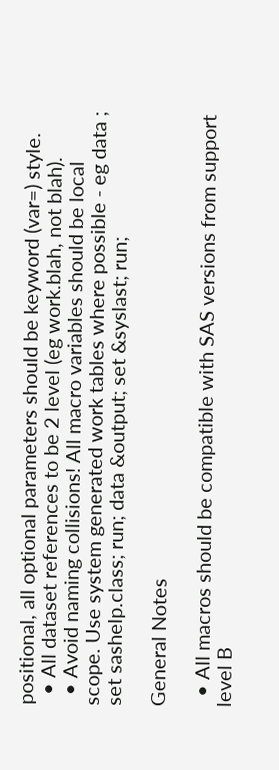positional, all optional parameters should be keyword (var=) style.
  • All dataset references to be 2 level (eg work.blah, not blah).
  • Avoid naming collisions! All macro variables should be local scope. Use system generated work tables where possible - eg data ; set sashelp.class; run; data &output; set &syslast; run;

General Notes

  • All macros should be compatible with SAS versions from support level B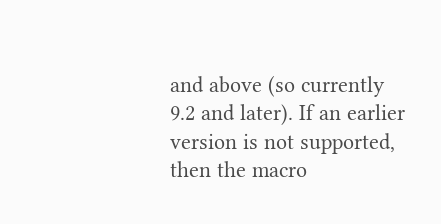and above (so currently 9.2 and later). If an earlier version is not supported, then the macro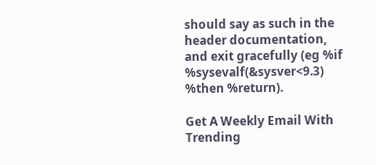should say as such in the header documentation, and exit gracefully (eg %if %sysevalf(&sysver<9.3) %then %return).

Get A Weekly Email With Trending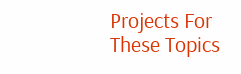Projects For These Topics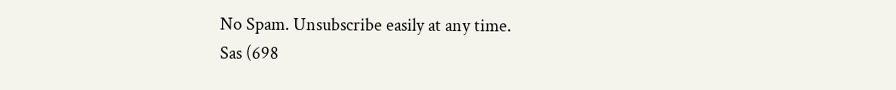No Spam. Unsubscribe easily at any time.
Sas (698